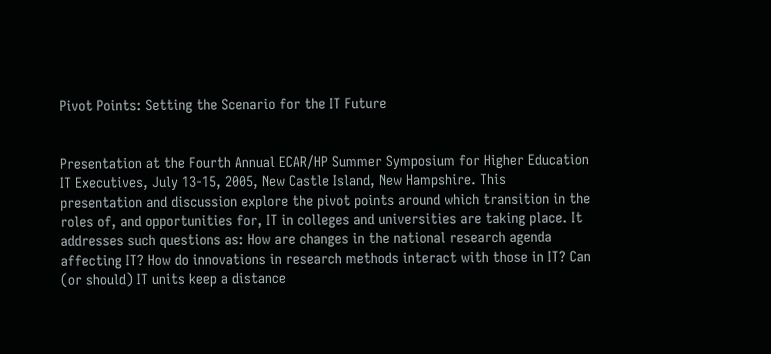Pivot Points: Setting the Scenario for the IT Future


Presentation at the Fourth Annual ECAR/HP Summer Symposium for Higher Education IT Executives, July 13-15, 2005, New Castle Island, New Hampshire. This presentation and discussion explore the pivot points around which transition in the roles of, and opportunities for, IT in colleges and universities are taking place. It addresses such questions as: How are changes in the national research agenda affecting IT? How do innovations in research methods interact with those in IT? Can (or should) IT units keep a distance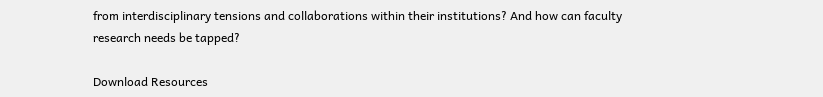from interdisciplinary tensions and collaborations within their institutions? And how can faculty research needs be tapped?

Download Resources